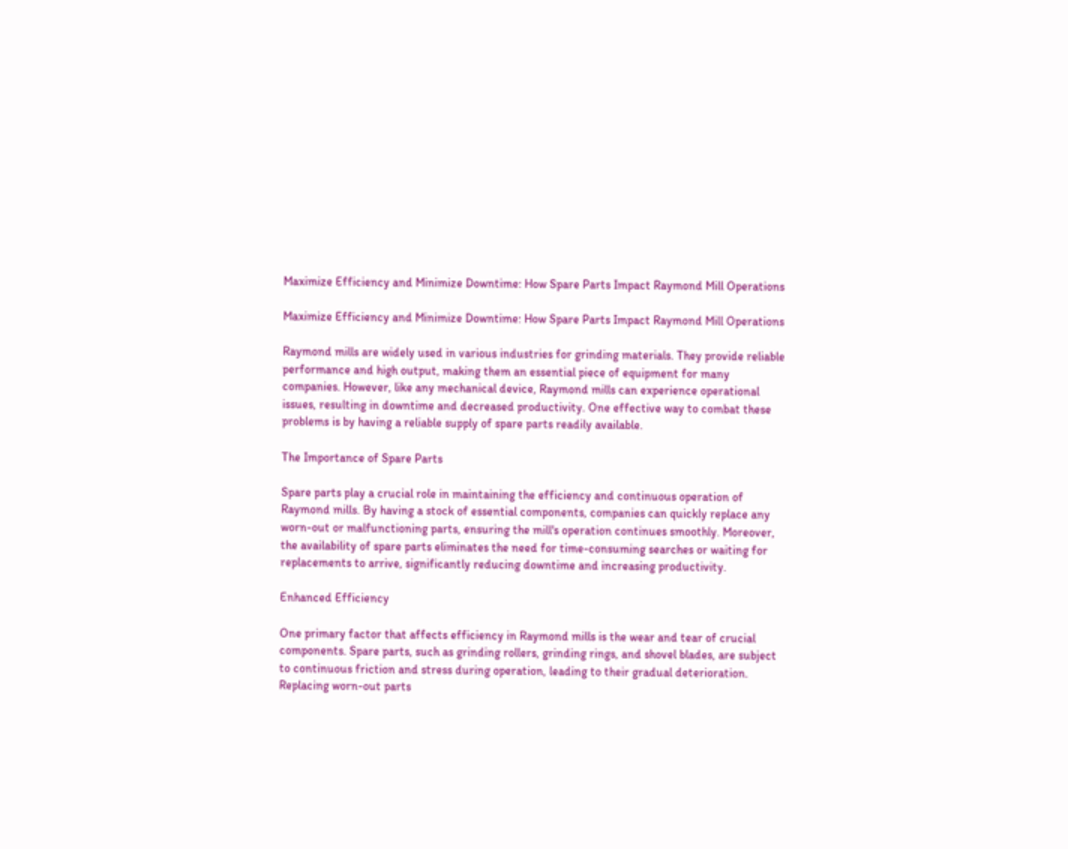Maximize Efficiency and Minimize Downtime: How Spare Parts Impact Raymond Mill Operations

Maximize Efficiency and Minimize Downtime: How Spare Parts Impact Raymond Mill Operations

Raymond mills are widely used in various industries for grinding materials. They provide reliable performance and high output, making them an essential piece of equipment for many companies. However, like any mechanical device, Raymond mills can experience operational issues, resulting in downtime and decreased productivity. One effective way to combat these problems is by having a reliable supply of spare parts readily available.

The Importance of Spare Parts

Spare parts play a crucial role in maintaining the efficiency and continuous operation of Raymond mills. By having a stock of essential components, companies can quickly replace any worn-out or malfunctioning parts, ensuring the mill's operation continues smoothly. Moreover, the availability of spare parts eliminates the need for time-consuming searches or waiting for replacements to arrive, significantly reducing downtime and increasing productivity.

Enhanced Efficiency

One primary factor that affects efficiency in Raymond mills is the wear and tear of crucial components. Spare parts, such as grinding rollers, grinding rings, and shovel blades, are subject to continuous friction and stress during operation, leading to their gradual deterioration. Replacing worn-out parts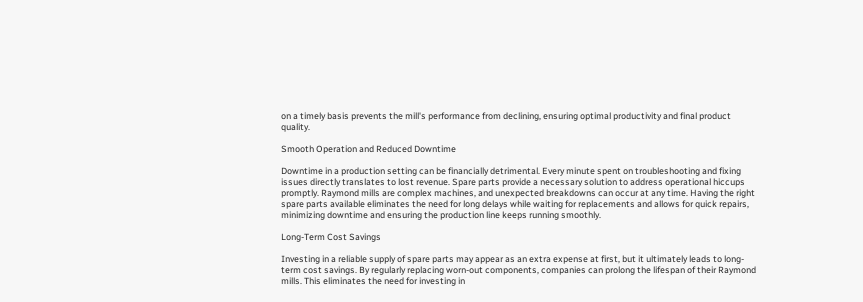on a timely basis prevents the mill's performance from declining, ensuring optimal productivity and final product quality.

Smooth Operation and Reduced Downtime

Downtime in a production setting can be financially detrimental. Every minute spent on troubleshooting and fixing issues directly translates to lost revenue. Spare parts provide a necessary solution to address operational hiccups promptly. Raymond mills are complex machines, and unexpected breakdowns can occur at any time. Having the right spare parts available eliminates the need for long delays while waiting for replacements and allows for quick repairs, minimizing downtime and ensuring the production line keeps running smoothly.

Long-Term Cost Savings

Investing in a reliable supply of spare parts may appear as an extra expense at first, but it ultimately leads to long-term cost savings. By regularly replacing worn-out components, companies can prolong the lifespan of their Raymond mills. This eliminates the need for investing in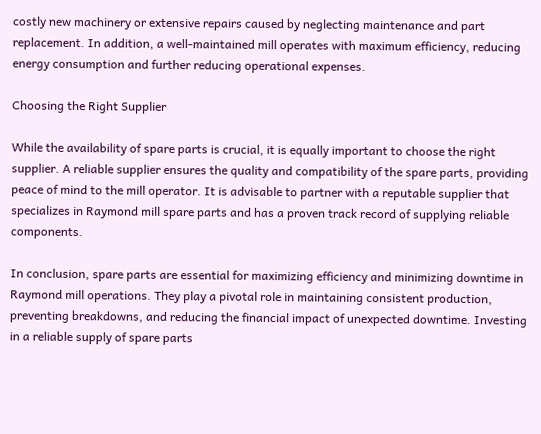costly new machinery or extensive repairs caused by neglecting maintenance and part replacement. In addition, a well-maintained mill operates with maximum efficiency, reducing energy consumption and further reducing operational expenses.

Choosing the Right Supplier

While the availability of spare parts is crucial, it is equally important to choose the right supplier. A reliable supplier ensures the quality and compatibility of the spare parts, providing peace of mind to the mill operator. It is advisable to partner with a reputable supplier that specializes in Raymond mill spare parts and has a proven track record of supplying reliable components.

In conclusion, spare parts are essential for maximizing efficiency and minimizing downtime in Raymond mill operations. They play a pivotal role in maintaining consistent production, preventing breakdowns, and reducing the financial impact of unexpected downtime. Investing in a reliable supply of spare parts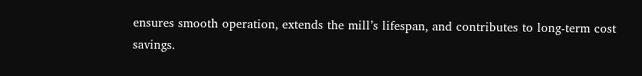ensures smooth operation, extends the mill’s lifespan, and contributes to long-term cost savings.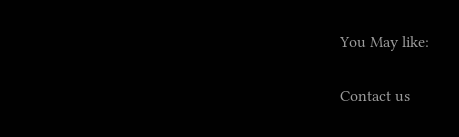You May like:

Contact us